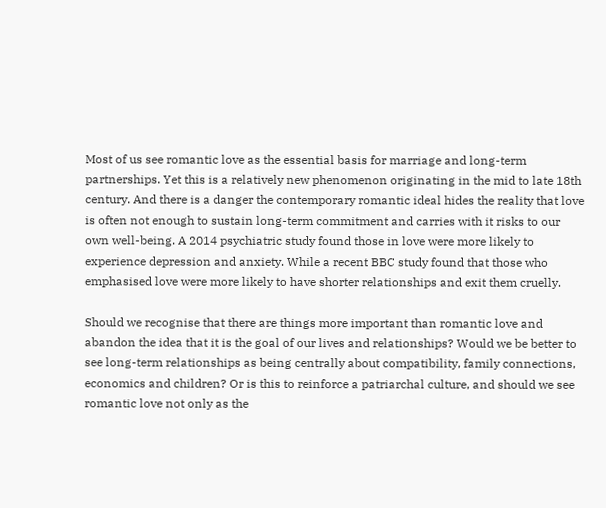Most of us see romantic love as the essential basis for marriage and long-term partnerships. Yet this is a relatively new phenomenon originating in the mid to late 18th century. And there is a danger the contemporary romantic ideal hides the reality that love is often not enough to sustain long-term commitment and carries with it risks to our own well-being. A 2014 psychiatric study found those in love were more likely to experience depression and anxiety. While a recent BBC study found that those who emphasised love were more likely to have shorter relationships and exit them cruelly.

Should we recognise that there are things more important than romantic love and abandon the idea that it is the goal of our lives and relationships? Would we be better to see long-term relationships as being centrally about compatibility, family connections, economics and children? Or is this to reinforce a patriarchal culture, and should we see romantic love not only as the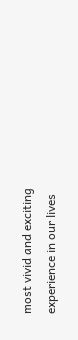most vivid and exciting experience in our lives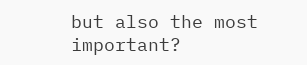but also the most important?